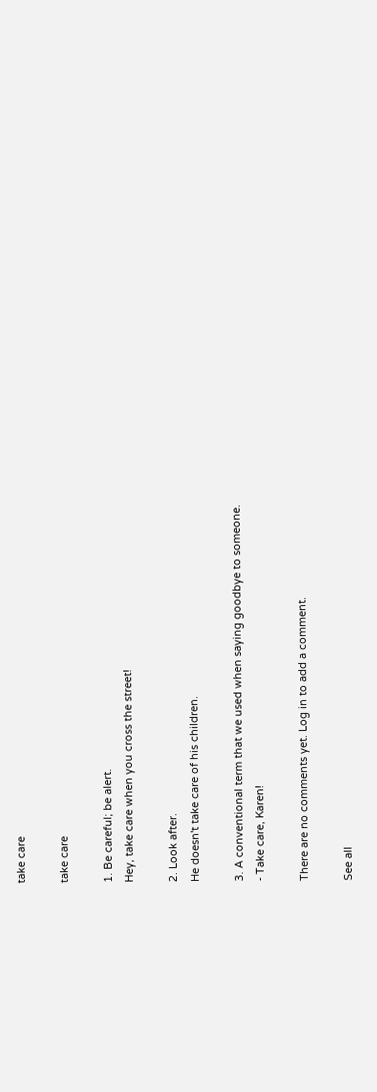take care

take care

1. Be careful; be alert.
Hey, take care when you cross the street!

2. Look after.
He doesn't take care of his children.

3. A conventional term that we used when saying goodbye to someone.
- Take care, Karen!

There are no comments yet. Log in to add a comment.

See all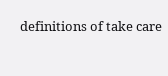definitions of take care